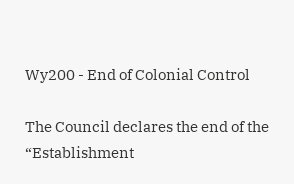Wy200 - End of Colonial Control

The Council declares the end of the “Establishment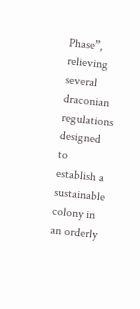Phase”, relieving several draconian regulations designed to establish a sustainable colony in an orderly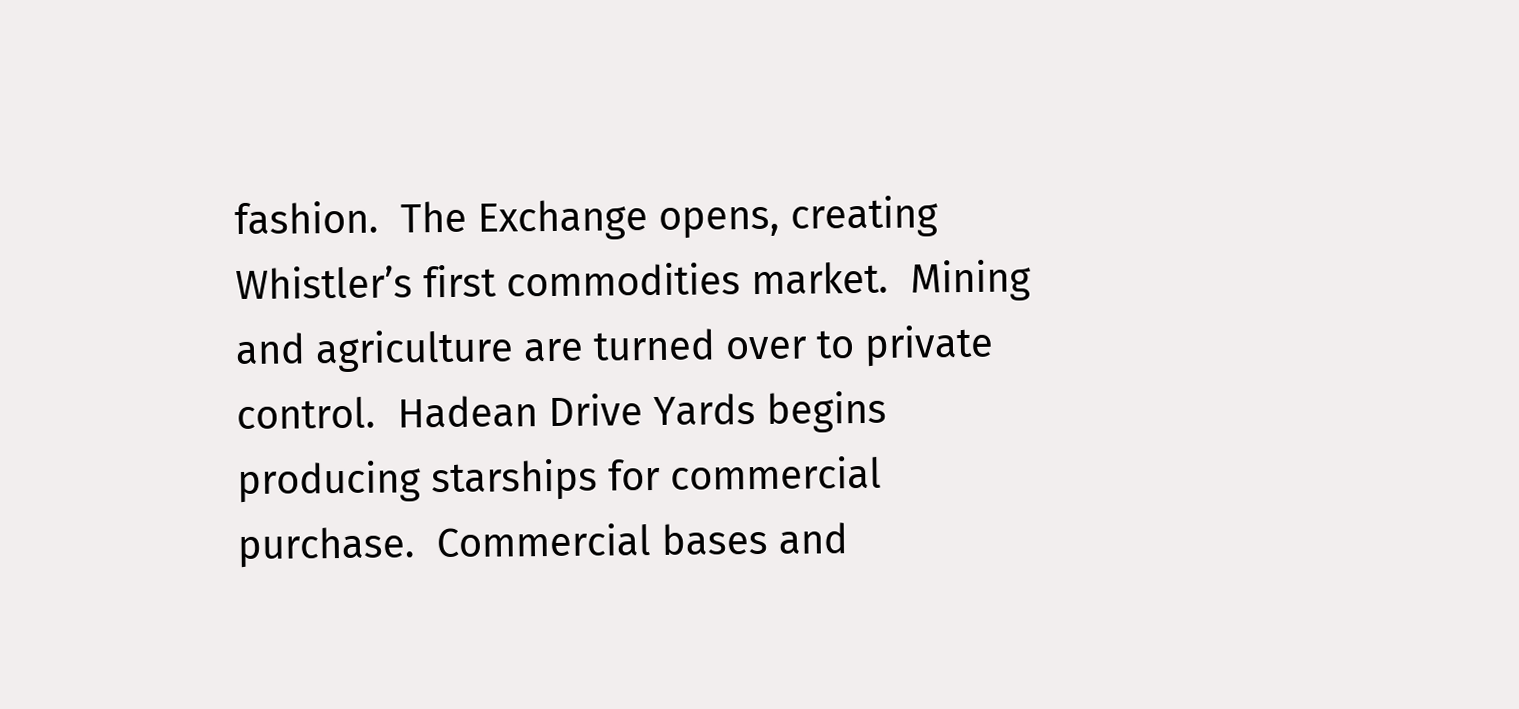fashion.  The Exchange opens, creating Whistler’s first commodities market.  Mining and agriculture are turned over to private control.  Hadean Drive Yards begins producing starships for commercial purchase.  Commercial bases and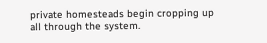private homesteads begin cropping up all through the system.